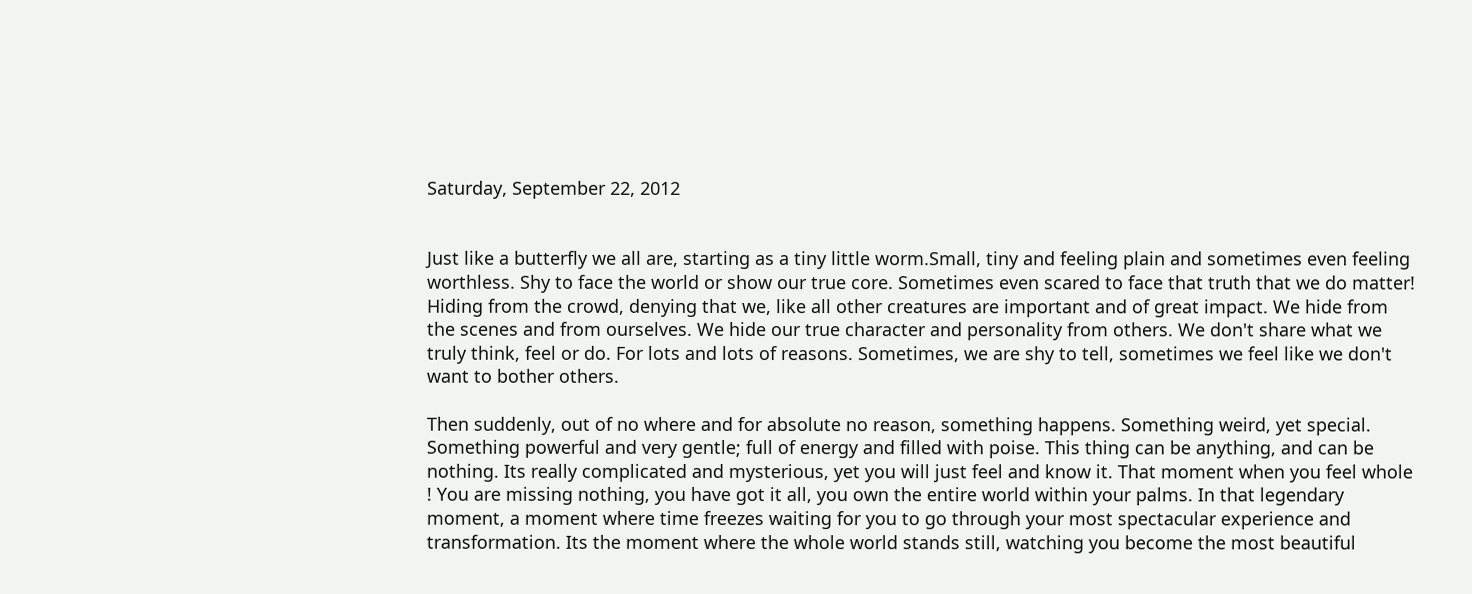Saturday, September 22, 2012


Just like a butterfly we all are, starting as a tiny little worm.Small, tiny and feeling plain and sometimes even feeling worthless. Shy to face the world or show our true core. Sometimes even scared to face that truth that we do matter! Hiding from the crowd, denying that we, like all other creatures are important and of great impact. We hide from the scenes and from ourselves. We hide our true character and personality from others. We don't share what we truly think, feel or do. For lots and lots of reasons. Sometimes, we are shy to tell, sometimes we feel like we don't want to bother others.

Then suddenly, out of no where and for absolute no reason, something happens. Something weird, yet special. Something powerful and very gentle; full of energy and filled with poise. This thing can be anything, and can be nothing. Its really complicated and mysterious, yet you will just feel and know it. That moment when you feel whole ! You are missing nothing, you have got it all, you own the entire world within your palms. In that legendary moment, a moment where time freezes waiting for you to go through your most spectacular experience and transformation. Its the moment where the whole world stands still, watching you become the most beautiful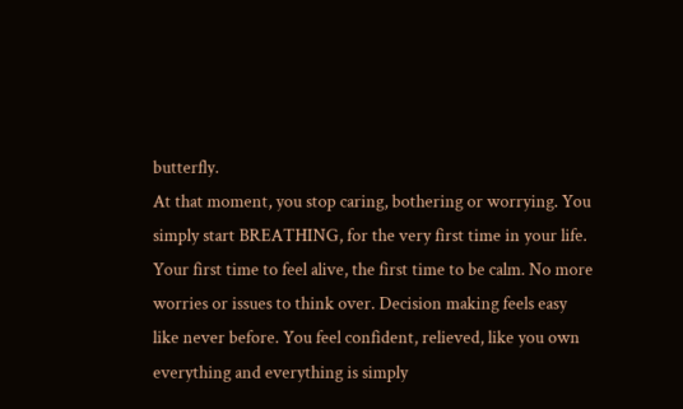butterfly.
At that moment, you stop caring, bothering or worrying. You simply start BREATHING, for the very first time in your life. Your first time to feel alive, the first time to be calm. No more worries or issues to think over. Decision making feels easy like never before. You feel confident, relieved, like you own everything and everything is simply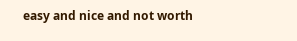easy and nice and not worth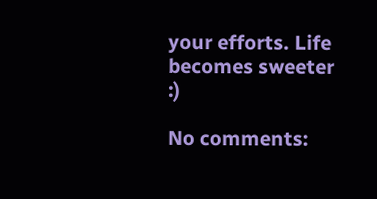your efforts. Life becomes sweeter :)

No comments: